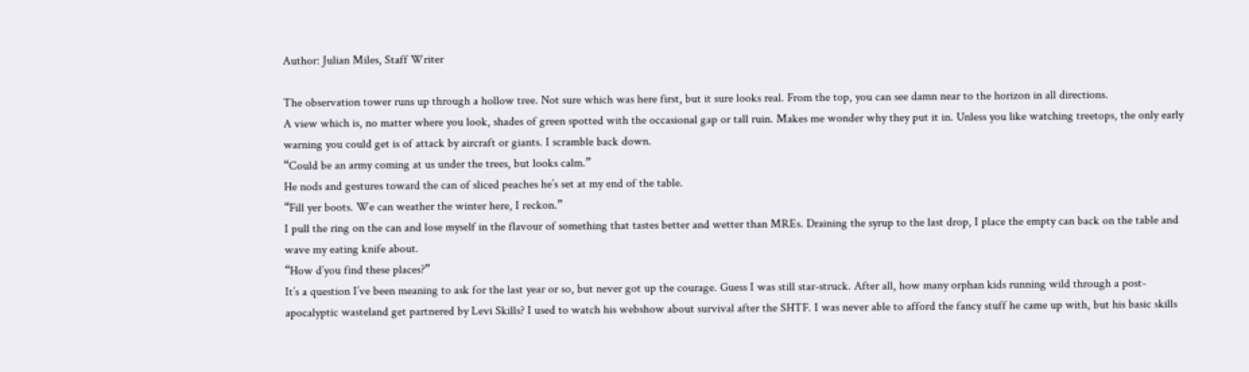Author: Julian Miles, Staff Writer

The observation tower runs up through a hollow tree. Not sure which was here first, but it sure looks real. From the top, you can see damn near to the horizon in all directions.
A view which is, no matter where you look, shades of green spotted with the occasional gap or tall ruin. Makes me wonder why they put it in. Unless you like watching treetops, the only early warning you could get is of attack by aircraft or giants. I scramble back down.
“Could be an army coming at us under the trees, but looks calm.”
He nods and gestures toward the can of sliced peaches he’s set at my end of the table.
“Fill yer boots. We can weather the winter here, I reckon.”
I pull the ring on the can and lose myself in the flavour of something that tastes better and wetter than MREs. Draining the syrup to the last drop, I place the empty can back on the table and wave my eating knife about.
“How d’you find these places?”
It’s a question I’ve been meaning to ask for the last year or so, but never got up the courage. Guess I was still star-struck. After all, how many orphan kids running wild through a post-apocalyptic wasteland get partnered by Levi Skills? I used to watch his webshow about survival after the SHTF. I was never able to afford the fancy stuff he came up with, but his basic skills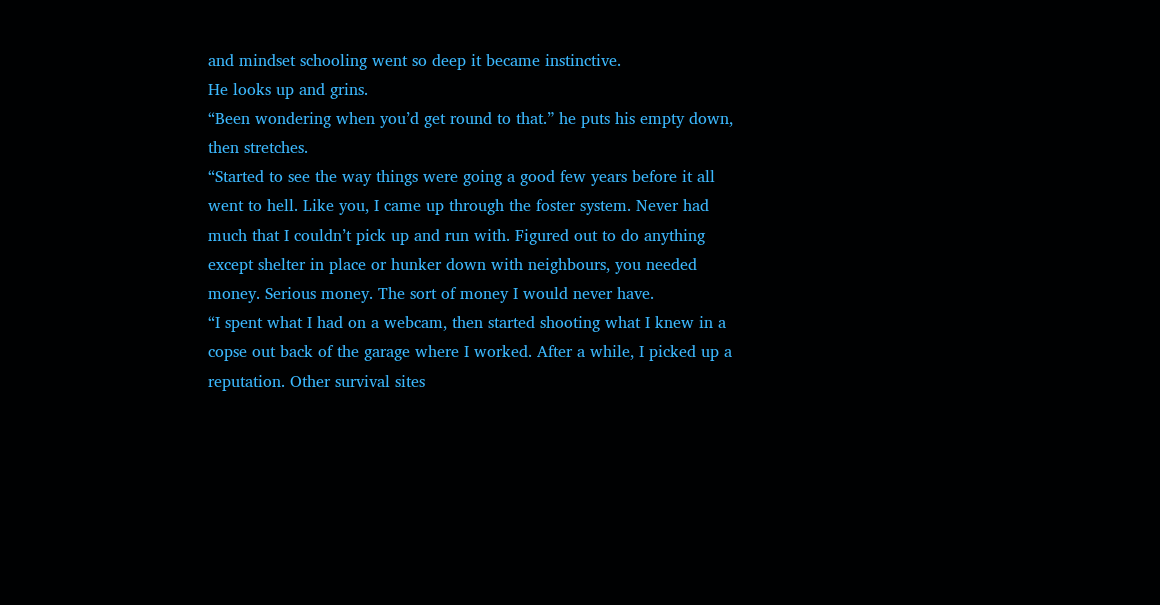and mindset schooling went so deep it became instinctive.
He looks up and grins.
“Been wondering when you’d get round to that.” he puts his empty down, then stretches.
“Started to see the way things were going a good few years before it all went to hell. Like you, I came up through the foster system. Never had much that I couldn’t pick up and run with. Figured out to do anything except shelter in place or hunker down with neighbours, you needed money. Serious money. The sort of money I would never have.
“I spent what I had on a webcam, then started shooting what I knew in a copse out back of the garage where I worked. After a while, I picked up a reputation. Other survival sites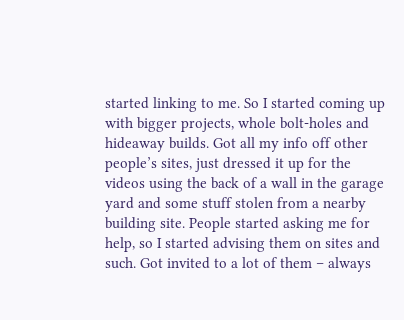started linking to me. So I started coming up with bigger projects, whole bolt-holes and hideaway builds. Got all my info off other people’s sites, just dressed it up for the videos using the back of a wall in the garage yard and some stuff stolen from a nearby building site. People started asking me for help, so I started advising them on sites and such. Got invited to a lot of them – always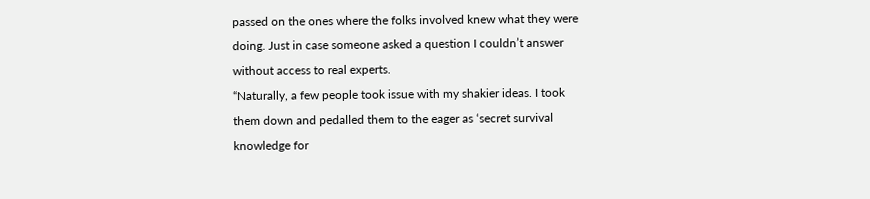passed on the ones where the folks involved knew what they were doing. Just in case someone asked a question I couldn’t answer without access to real experts.
“Naturally, a few people took issue with my shakier ideas. I took them down and pedalled them to the eager as ‘secret survival knowledge for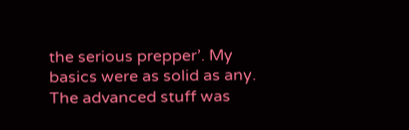the serious prepper’. My basics were as solid as any. The advanced stuff was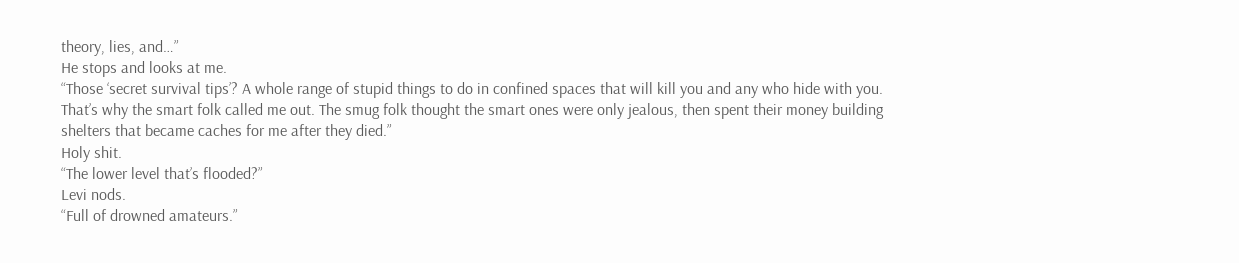theory, lies, and…”
He stops and looks at me.
“Those ‘secret survival tips’? A whole range of stupid things to do in confined spaces that will kill you and any who hide with you. That’s why the smart folk called me out. The smug folk thought the smart ones were only jealous, then spent their money building shelters that became caches for me after they died.”
Holy shit.
“The lower level that’s flooded?”
Levi nods.
“Full of drowned amateurs.”